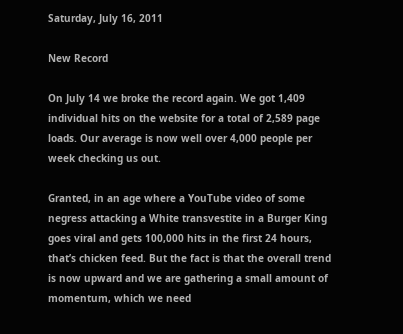Saturday, July 16, 2011

New Record

On July 14 we broke the record again. We got 1,409 individual hits on the website for a total of 2,589 page loads. Our average is now well over 4,000 people per week checking us out.

Granted, in an age where a YouTube video of some negress attacking a White transvestite in a Burger King goes viral and gets 100,000 hits in the first 24 hours, that’s chicken feed. But the fact is that the overall trend is now upward and we are gathering a small amount of momentum, which we need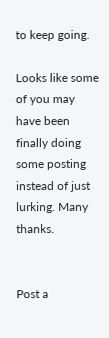to keep going.

Looks like some of you may have been finally doing some posting instead of just lurking. Many thanks.


Post a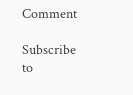Comment

Subscribe to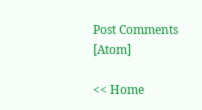Post Comments [Atom]

<< Home